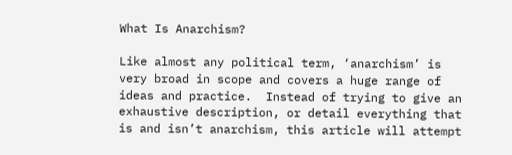What Is Anarchism?

Like almost any political term, ‘anarchism’ is very broad in scope and covers a huge range of ideas and practice.  Instead of trying to give an exhaustive description, or detail everything that is and isn’t anarchism, this article will attempt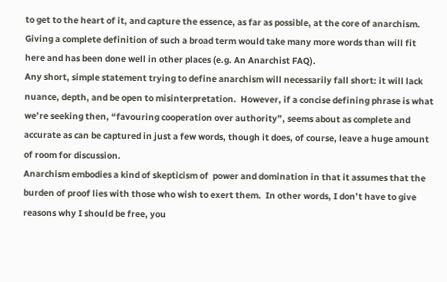to get to the heart of it, and capture the essence, as far as possible, at the core of anarchism. Giving a complete definition of such a broad term would take many more words than will fit here and has been done well in other places (e.g. An Anarchist FAQ).
Any short, simple statement trying to define anarchism will necessarily fall short: it will lack nuance, depth, and be open to misinterpretation.  However, if a concise defining phrase is what we’re seeking then, “favouring cooperation over authority”, seems about as complete and accurate as can be captured in just a few words, though it does, of course, leave a huge amount of room for discussion.
Anarchism embodies a kind of skepticism of  power and domination in that it assumes that the burden of proof lies with those who wish to exert them.  In other words, I don’t have to give reasons why I should be free, you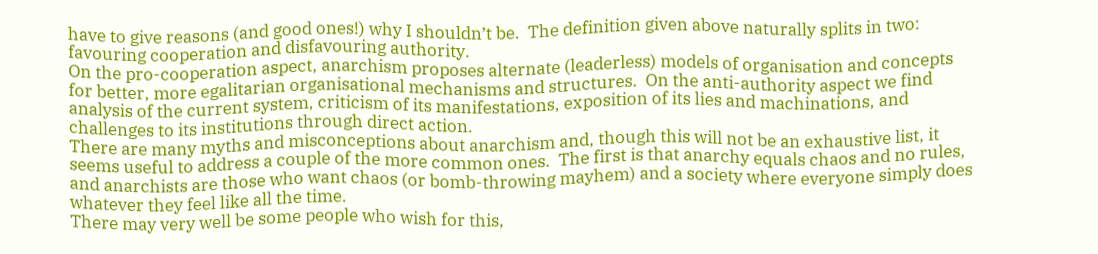have to give reasons (and good ones!) why I shouldn’t be.  The definition given above naturally splits in two: favouring cooperation and disfavouring authority.
On the pro-cooperation aspect, anarchism proposes alternate (leaderless) models of organisation and concepts for better, more egalitarian organisational mechanisms and structures.  On the anti-authority aspect we find analysis of the current system, criticism of its manifestations, exposition of its lies and machinations, and challenges to its institutions through direct action.
There are many myths and misconceptions about anarchism and, though this will not be an exhaustive list, it seems useful to address a couple of the more common ones.  The first is that anarchy equals chaos and no rules, and anarchists are those who want chaos (or bomb-throwing mayhem) and a society where everyone simply does whatever they feel like all the time.
There may very well be some people who wish for this,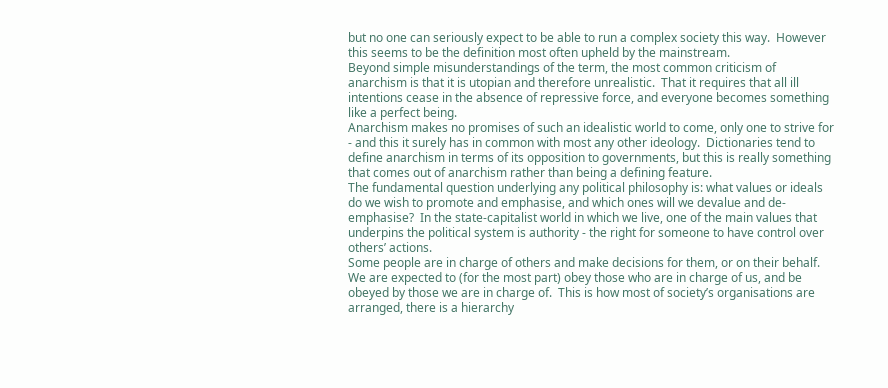but no one can seriously expect to be able to run a complex society this way.  However this seems to be the definition most often upheld by the mainstream.
Beyond simple misunderstandings of the term, the most common criticism of anarchism is that it is utopian and therefore unrealistic.  That it requires that all ill intentions cease in the absence of repressive force, and everyone becomes something like a perfect being.
Anarchism makes no promises of such an idealistic world to come, only one to strive for - and this it surely has in common with most any other ideology.  Dictionaries tend to define anarchism in terms of its opposition to governments, but this is really something that comes out of anarchism rather than being a defining feature.
The fundamental question underlying any political philosophy is: what values or ideals do we wish to promote and emphasise, and which ones will we devalue and de-emphasise?  In the state-capitalist world in which we live, one of the main values that underpins the political system is authority - the right for someone to have control over others’ actions.
Some people are in charge of others and make decisions for them, or on their behalf.  We are expected to (for the most part) obey those who are in charge of us, and be obeyed by those we are in charge of.  This is how most of society’s organisations are arranged, there is a hierarchy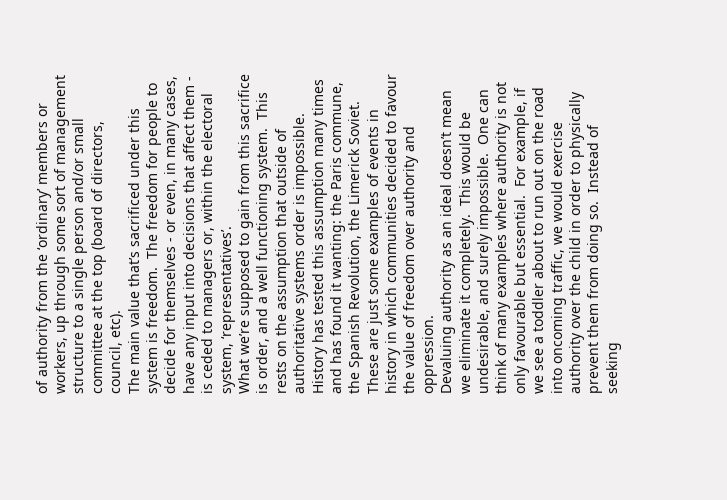of authority from the ‘ordinary’ members or workers, up through some sort of management structure to a single person and/or small committee at the top (board of directors, council, etc).
The main value that’s sacrificed under this system is freedom.  The freedom for people to decide for themselves - or even, in many cases, have any input into decisions that affect them - is ceded to managers or, within the electoral system, ‘representatives’.
What we’re supposed to gain from this sacrifice is order, and a well functioning system.  This rests on the assumption that outside of authoritative systems order is impossible. History has tested this assumption many times and has found it wanting: the Paris commune, the Spanish Revolution, the Limerick Soviet. These are just some examples of events in history in which communities decided to favour the value of freedom over authority and oppression.
Devaluing authority as an ideal doesn’t mean we eliminate it completely.  This would be undesirable, and surely impossible.  One can think of many examples where authority is not only favourable but essential.  For example, if we see a toddler about to run out on the road into oncoming traffic, we would exercise authority over the child in order to physically prevent them from doing so.  Instead of seeking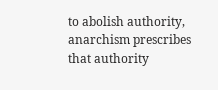to abolish authority, anarchism prescribes that authority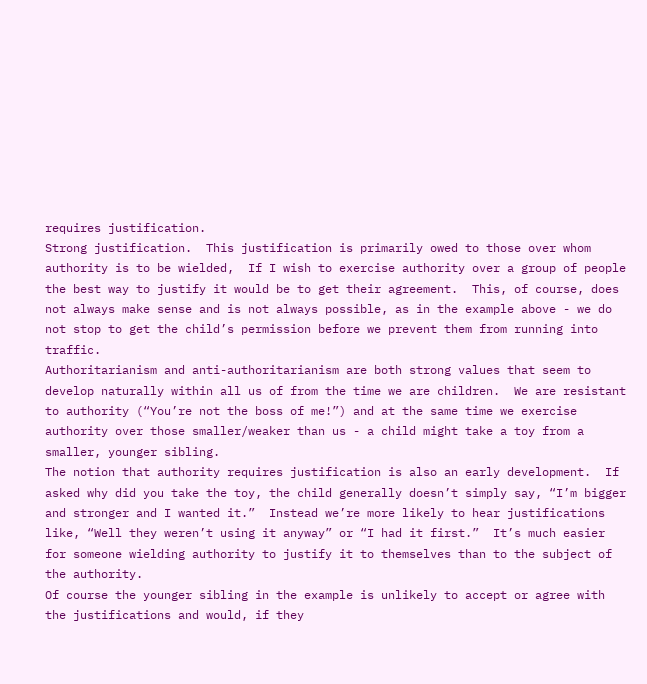requires justification.
Strong justification.  This justification is primarily owed to those over whom authority is to be wielded,  If I wish to exercise authority over a group of people the best way to justify it would be to get their agreement.  This, of course, does not always make sense and is not always possible, as in the example above - we do not stop to get the child’s permission before we prevent them from running into traffic.
Authoritarianism and anti-authoritarianism are both strong values that seem to develop naturally within all us of from the time we are children.  We are resistant to authority (“You’re not the boss of me!”) and at the same time we exercise authority over those smaller/weaker than us - a child might take a toy from a smaller, younger sibling.
The notion that authority requires justification is also an early development.  If asked why did you take the toy, the child generally doesn’t simply say, “I’m bigger and stronger and I wanted it.”  Instead we’re more likely to hear justifications like, “Well they weren’t using it anyway” or “I had it first.”  It’s much easier for someone wielding authority to justify it to themselves than to the subject of the authority.
Of course the younger sibling in the example is unlikely to accept or agree with the justifications and would, if they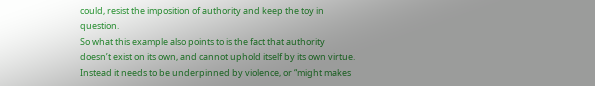could, resist the imposition of authority and keep the toy in question.
So what this example also points to is the fact that authority doesn’t exist on its own, and cannot uphold itself by its own virtue.  Instead it needs to be underpinned by violence, or “might makes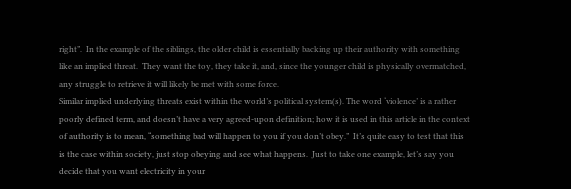right”.  In the example of the siblings, the older child is essentially backing up their authority with something like an implied threat.  They want the toy, they take it, and, since the younger child is physically overmatched, any struggle to retrieve it will likely be met with some force.
Similar implied underlying threats exist within the world’s political system(s). The word ‘violence’ is a rather poorly defined term, and doesn’t have a very agreed-upon definition; how it is used in this article in the context of authority is to mean, “something bad will happen to you if you don’t obey.”  It’s quite easy to test that this is the case within society, just stop obeying and see what happens.  Just to take one example, let’s say you decide that you want electricity in your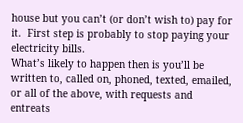house but you can’t (or don’t wish to) pay for it.  First step is probably to stop paying your electricity bills.
What’s likely to happen then is you’ll be written to, called on, phoned, texted, emailed, or all of the above, with requests and entreats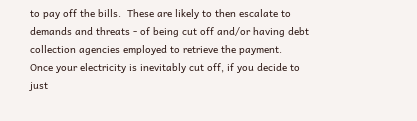to pay off the bills.  These are likely to then escalate to demands and threats - of being cut off and/or having debt collection agencies employed to retrieve the payment.
Once your electricity is inevitably cut off, if you decide to just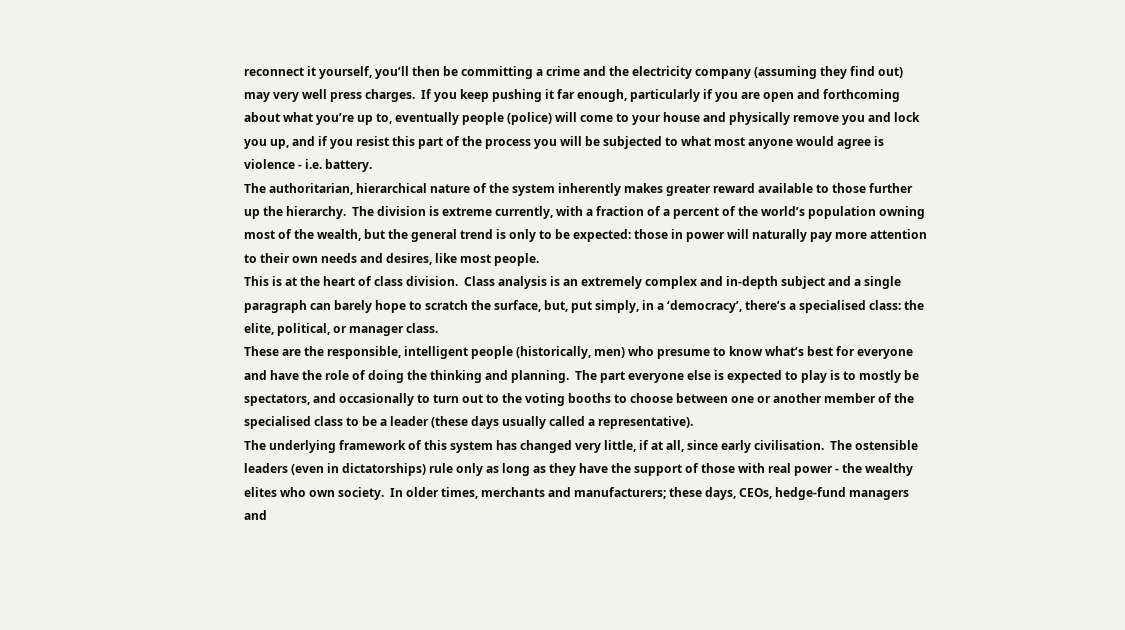reconnect it yourself, you’ll then be committing a crime and the electricity company (assuming they find out) may very well press charges.  If you keep pushing it far enough, particularly if you are open and forthcoming about what you’re up to, eventually people (police) will come to your house and physically remove you and lock you up, and if you resist this part of the process you will be subjected to what most anyone would agree is violence - i.e. battery.
The authoritarian, hierarchical nature of the system inherently makes greater reward available to those further up the hierarchy.  The division is extreme currently, with a fraction of a percent of the world’s population owning most of the wealth, but the general trend is only to be expected: those in power will naturally pay more attention to their own needs and desires, like most people.
This is at the heart of class division.  Class analysis is an extremely complex and in-depth subject and a single paragraph can barely hope to scratch the surface, but, put simply, in a ‘democracy’, there’s a specialised class: the elite, political, or manager class.
These are the responsible, intelligent people (historically, men) who presume to know what’s best for everyone and have the role of doing the thinking and planning.  The part everyone else is expected to play is to mostly be spectators, and occasionally to turn out to the voting booths to choose between one or another member of the specialised class to be a leader (these days usually called a representative).
The underlying framework of this system has changed very little, if at all, since early civilisation.  The ostensible leaders (even in dictatorships) rule only as long as they have the support of those with real power - the wealthy elites who own society.  In older times, merchants and manufacturers; these days, CEOs, hedge-fund managers and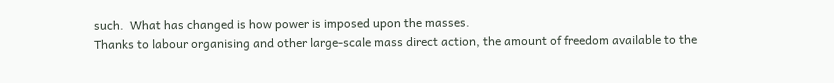such.  What has changed is how power is imposed upon the masses.
Thanks to labour organising and other large-scale mass direct action, the amount of freedom available to the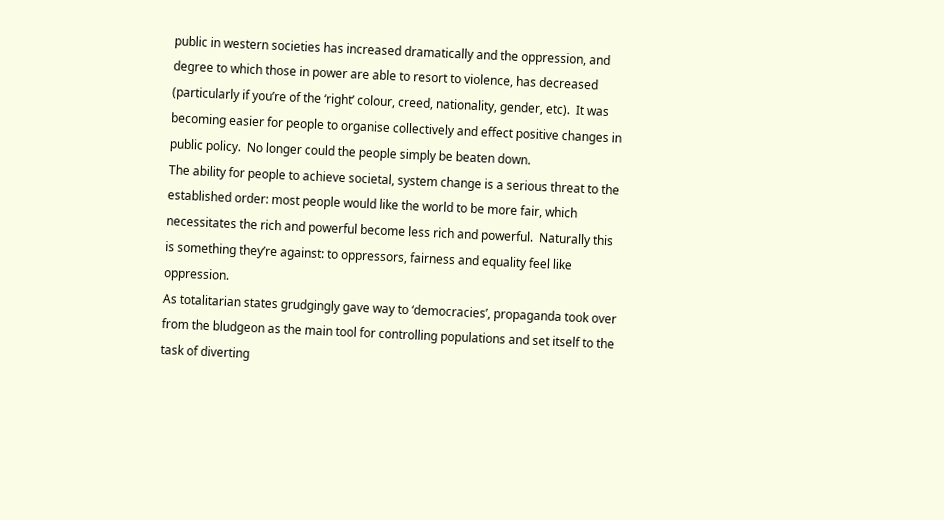public in western societies has increased dramatically and the oppression, and degree to which those in power are able to resort to violence, has decreased (particularly if you’re of the ‘right’ colour, creed, nationality, gender, etc).  It was becoming easier for people to organise collectively and effect positive changes in public policy.  No longer could the people simply be beaten down.
The ability for people to achieve societal, system change is a serious threat to the established order: most people would like the world to be more fair, which necessitates the rich and powerful become less rich and powerful.  Naturally this is something they’re against: to oppressors, fairness and equality feel like oppression.
As totalitarian states grudgingly gave way to ‘democracies’, propaganda took over from the bludgeon as the main tool for controlling populations and set itself to the task of diverting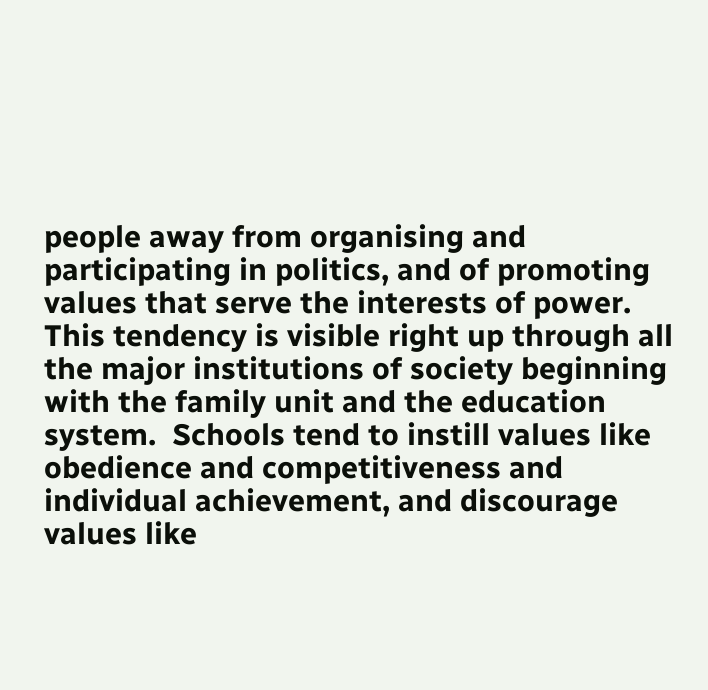people away from organising and participating in politics, and of promoting values that serve the interests of power.
This tendency is visible right up through all the major institutions of society beginning with the family unit and the education system.  Schools tend to instill values like obedience and competitiveness and individual achievement, and discourage values like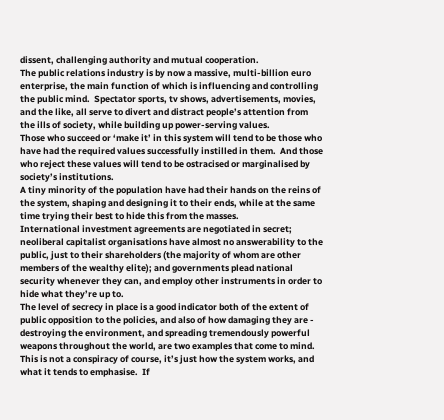dissent, challenging authority and mutual cooperation.
The public relations industry is by now a massive, multi-billion euro enterprise, the main function of which is influencing and controlling the public mind.  Spectator sports, tv shows, advertisements, movies, and the like, all serve to divert and distract people’s attention from the ills of society, while building up power-serving values.
Those who succeed or ‘make it’ in this system will tend to be those who have had the required values successfully instilled in them.  And those who reject these values will tend to be ostracised or marginalised by society’s institutions.
A tiny minority of the population have had their hands on the reins of the system, shaping and designing it to their ends, while at the same time trying their best to hide this from the masses.
International investment agreements are negotiated in secret; neoliberal capitalist organisations have almost no answerability to the public, just to their shareholders (the majority of whom are other members of the wealthy elite); and governments plead national security whenever they can, and employ other instruments in order to hide what they’re up to.
The level of secrecy in place is a good indicator both of the extent of public opposition to the policies, and also of how damaging they are - destroying the environment, and spreading tremendously powerful weapons throughout the world, are two examples that come to mind.
This is not a conspiracy of course, it’s just how the system works, and what it tends to emphasise.  If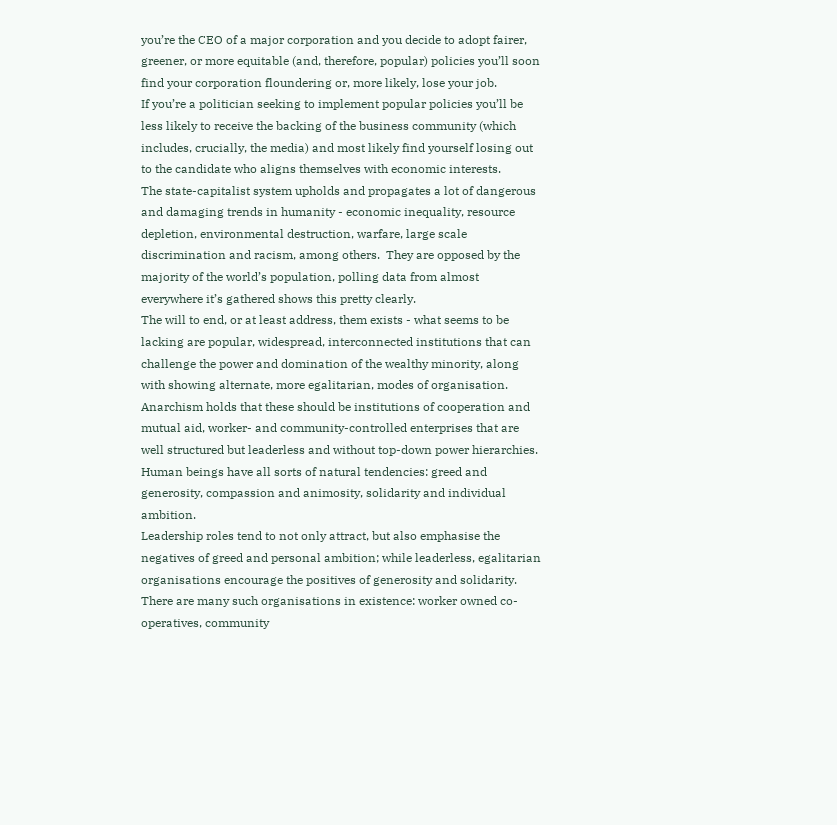you’re the CEO of a major corporation and you decide to adopt fairer, greener, or more equitable (and, therefore, popular) policies you’ll soon find your corporation floundering or, more likely, lose your job.
If you’re a politician seeking to implement popular policies you’ll be less likely to receive the backing of the business community (which includes, crucially, the media) and most likely find yourself losing out to the candidate who aligns themselves with economic interests.
The state-capitalist system upholds and propagates a lot of dangerous and damaging trends in humanity - economic inequality, resource depletion, environmental destruction, warfare, large scale discrimination and racism, among others.  They are opposed by the majority of the world’s population, polling data from almost everywhere it’s gathered shows this pretty clearly.
The will to end, or at least address, them exists - what seems to be lacking are popular, widespread, interconnected institutions that can challenge the power and domination of the wealthy minority, along with showing alternate, more egalitarian, modes of organisation.
Anarchism holds that these should be institutions of cooperation and mutual aid, worker- and community-controlled enterprises that are well structured but leaderless and without top-down power hierarchies.  Human beings have all sorts of natural tendencies: greed and generosity, compassion and animosity, solidarity and individual ambition.
Leadership roles tend to not only attract, but also emphasise the negatives of greed and personal ambition; while leaderless, egalitarian organisations encourage the positives of generosity and solidarity.  There are many such organisations in existence: worker owned co-operatives, community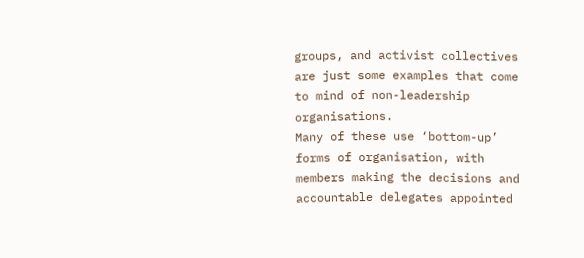groups, and activist collectives are just some examples that come to mind of non-leadership organisations.
Many of these use ‘bottom-up’ forms of organisation, with members making the decisions and accountable delegates appointed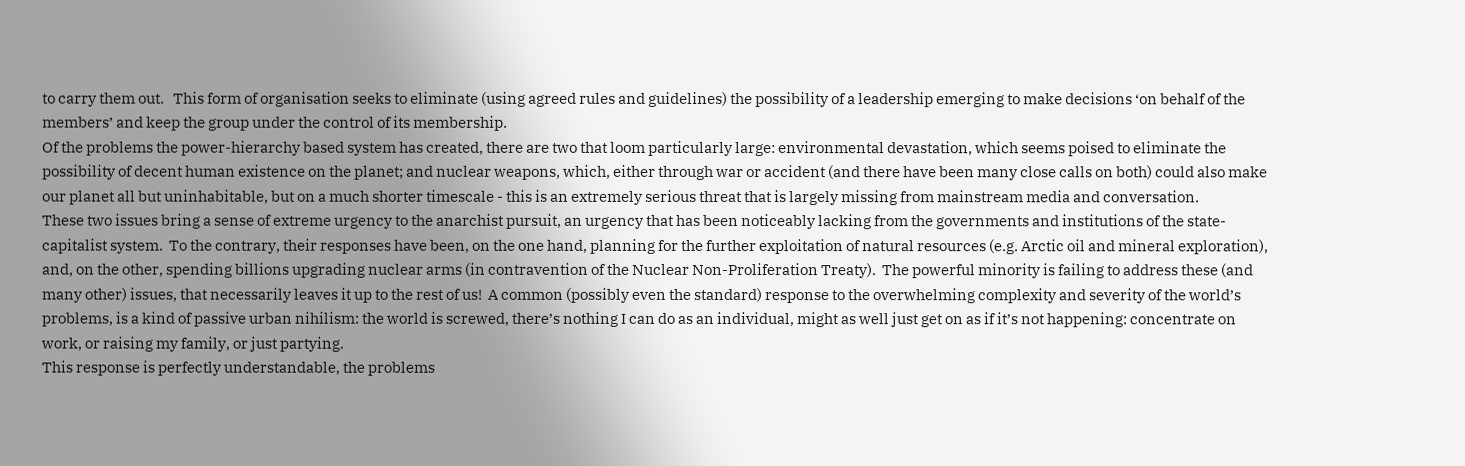to carry them out.   This form of organisation seeks to eliminate (using agreed rules and guidelines) the possibility of a leadership emerging to make decisions ‘on behalf of the members’ and keep the group under the control of its membership.
Of the problems the power-hierarchy based system has created, there are two that loom particularly large: environmental devastation, which seems poised to eliminate the possibility of decent human existence on the planet; and nuclear weapons, which, either through war or accident (and there have been many close calls on both) could also make our planet all but uninhabitable, but on a much shorter timescale - this is an extremely serious threat that is largely missing from mainstream media and conversation.
These two issues bring a sense of extreme urgency to the anarchist pursuit, an urgency that has been noticeably lacking from the governments and institutions of the state-capitalist system.  To the contrary, their responses have been, on the one hand, planning for the further exploitation of natural resources (e.g. Arctic oil and mineral exploration), and, on the other, spending billions upgrading nuclear arms (in contravention of the Nuclear Non-Proliferation Treaty).  The powerful minority is failing to address these (and many other) issues, that necessarily leaves it up to the rest of us!  A common (possibly even the standard) response to the overwhelming complexity and severity of the world’s problems, is a kind of passive urban nihilism: the world is screwed, there’s nothing I can do as an individual, might as well just get on as if it’s not happening: concentrate on work, or raising my family, or just partying.
This response is perfectly understandable, the problems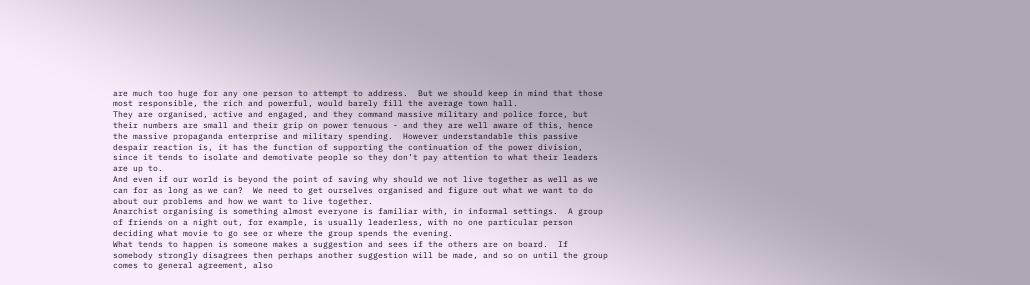are much too huge for any one person to attempt to address.  But we should keep in mind that those most responsible, the rich and powerful, would barely fill the average town hall.
They are organised, active and engaged, and they command massive military and police force, but their numbers are small and their grip on power tenuous - and they are well aware of this, hence the massive propaganda enterprise and military spending.  However understandable this passive despair reaction is, it has the function of supporting the continuation of the power division, since it tends to isolate and demotivate people so they don’t pay attention to what their leaders are up to.
And even if our world is beyond the point of saving why should we not live together as well as we can for as long as we can?  We need to get ourselves organised and figure out what we want to do about our problems and how we want to live together.
Anarchist organising is something almost everyone is familiar with, in informal settings.  A group of friends on a night out, for example, is usually leaderless, with no one particular person deciding what movie to go see or where the group spends the evening.
What tends to happen is someone makes a suggestion and sees if the others are on board.  If somebody strongly disagrees then perhaps another suggestion will be made, and so on until the group comes to general agreement, also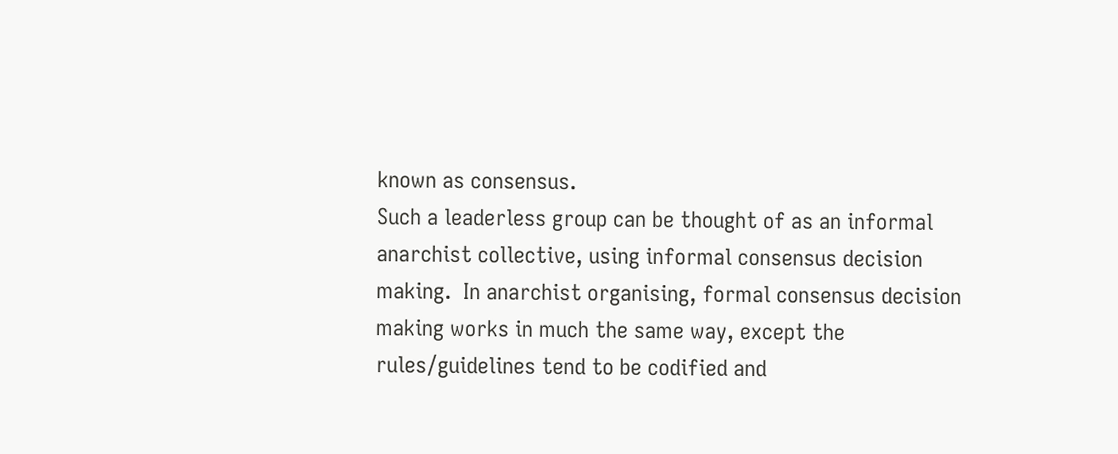known as consensus.
Such a leaderless group can be thought of as an informal anarchist collective, using informal consensus decision making.  In anarchist organising, formal consensus decision making works in much the same way, except the rules/guidelines tend to be codified and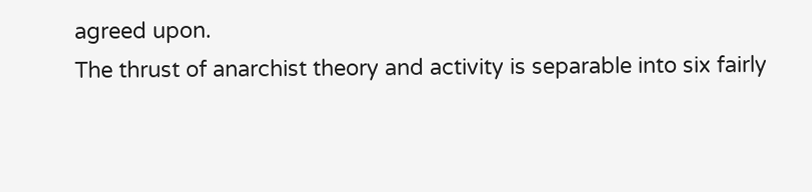agreed upon.
The thrust of anarchist theory and activity is separable into six fairly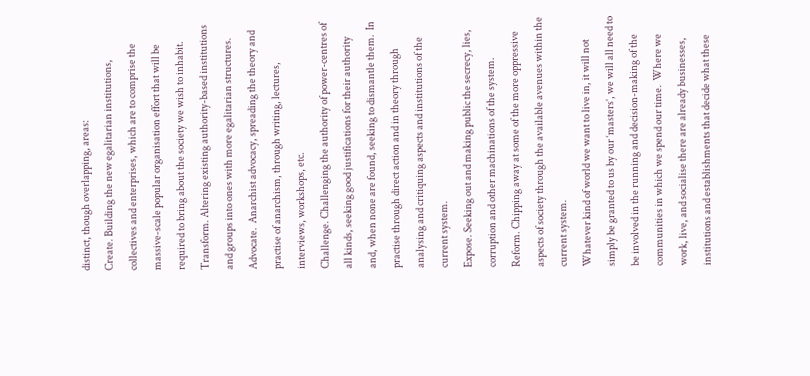distinct, though overlapping, areas:
Create. Building the new egalitarian institutions, collectives and enterprises, which are to comprise the massive-scale popular organisation effort that will be required to bring about the society we wish to inhabit.
Transform. Altering existing authority-based institutions and groups into ones with more egalitarian structures.
Advocate.  Anarchist advocacy, spreading the theory and practise of anarchism, through writing, lectures, interviews, workshops, etc.
Challenge. Challenging the authority of power-centres of all kinds, seeking good justifications for their authority and, when none are found, seeking to dismantle them.  In practise through direct action and in theory through analysing and critiquing aspects and institutions of the current system.
Expose. Seeking out and making public the secrecy, lies, corruption and other machinations of the system.
Reform. Chipping away at some of the more oppressive aspects of society through the available avenues within the current system.
Whatever kind of world we want to live in, it will not simply be granted to us by our ‘masters’, we will all need to be involved in the running and decision-making of the communities in which we spend our time.  Where we work, live, and socialise there are already businesses, institutions and establishments that decide what these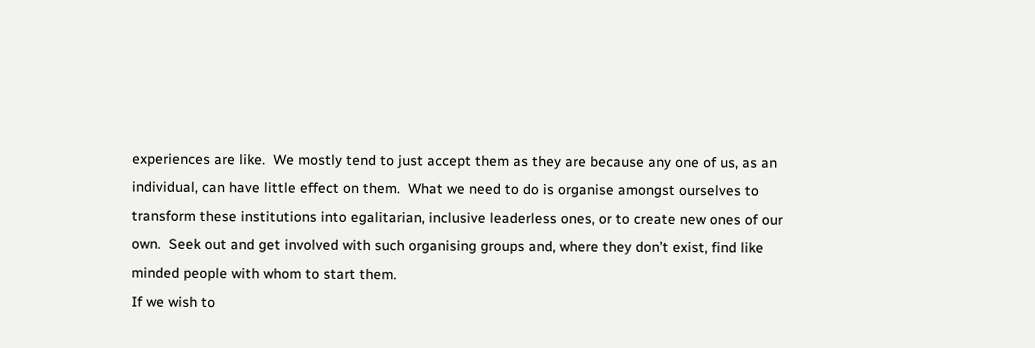experiences are like.  We mostly tend to just accept them as they are because any one of us, as an individual, can have little effect on them.  What we need to do is organise amongst ourselves to transform these institutions into egalitarian, inclusive leaderless ones, or to create new ones of our own.  Seek out and get involved with such organising groups and, where they don’t exist, find like minded people with whom to start them.
If we wish to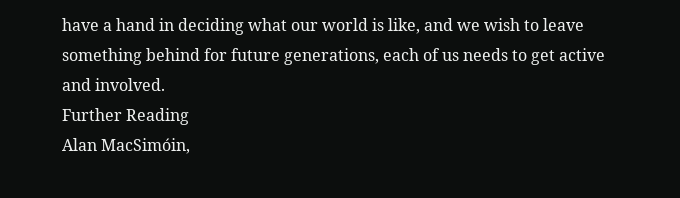have a hand in deciding what our world is like, and we wish to leave something behind for future generations, each of us needs to get active and involved.
Further Reading
Alan MacSimóin,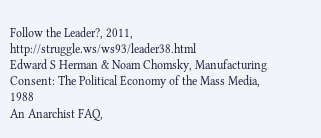Follow the Leader?, 2011, http://struggle.ws/ws93/leader38.html
Edward S Herman & Noam Chomsky, Manufacturing Consent: The Political Economy of the Mass Media, 1988
An Anarchist FAQ,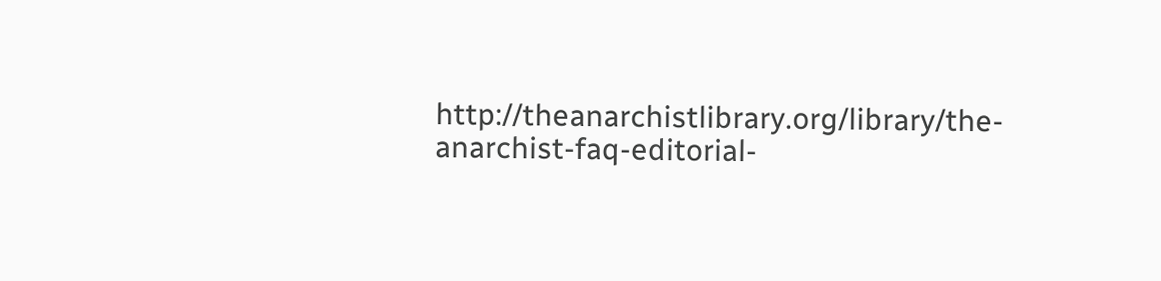http://theanarchistlibrary.org/library/the-anarchist-faq-editorial-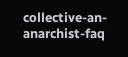collective-an-anarchist-faq